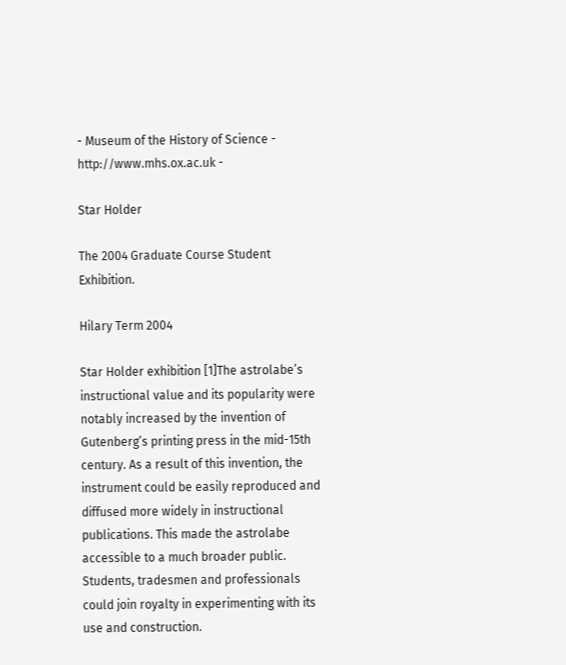- Museum of the History of Science - http://www.mhs.ox.ac.uk -

Star Holder

The 2004 Graduate Course Student Exhibition.

Hilary Term 2004

Star Holder exhibition [1]The astrolabe’s instructional value and its popularity were notably increased by the invention of Gutenberg’s printing press in the mid-15th century. As a result of this invention, the instrument could be easily reproduced and diffused more widely in instructional publications. This made the astrolabe accessible to a much broader public. Students, tradesmen and professionals could join royalty in experimenting with its use and construction.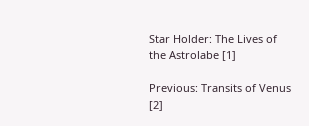Star Holder: The Lives of the Astrolabe [1]

Previous: Transits of Venus [2]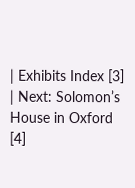| Exhibits Index [3] | Next: Solomon’s House in Oxford [4]